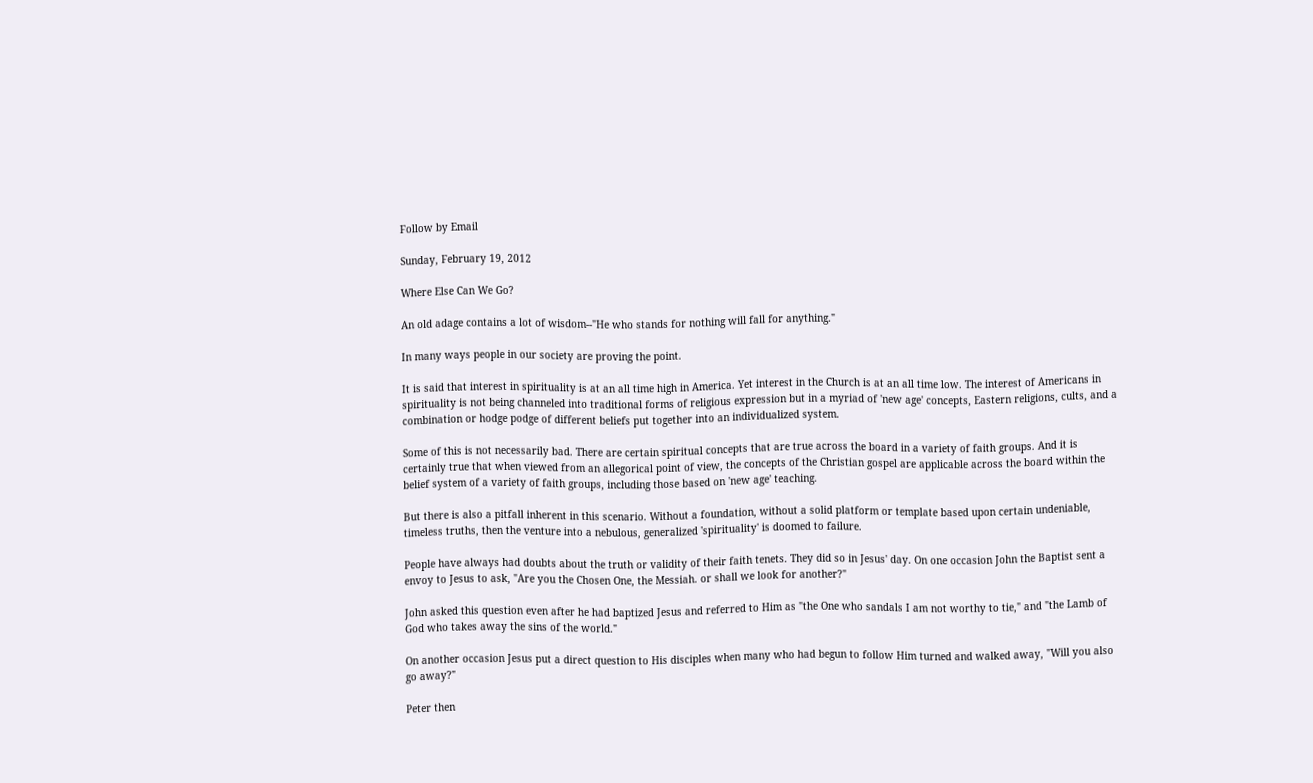Follow by Email

Sunday, February 19, 2012

Where Else Can We Go?

An old adage contains a lot of wisdom--"He who stands for nothing will fall for anything."

In many ways people in our society are proving the point.

It is said that interest in spirituality is at an all time high in America. Yet interest in the Church is at an all time low. The interest of Americans in spirituality is not being channeled into traditional forms of religious expression but in a myriad of 'new age' concepts, Eastern religions, cults, and a combination or hodge podge of different beliefs put together into an individualized system.

Some of this is not necessarily bad. There are certain spiritual concepts that are true across the board in a variety of faith groups. And it is certainly true that when viewed from an allegorical point of view, the concepts of the Christian gospel are applicable across the board within the belief system of a variety of faith groups, including those based on 'new age' teaching.

But there is also a pitfall inherent in this scenario. Without a foundation, without a solid platform or template based upon certain undeniable, timeless truths, then the venture into a nebulous, generalized 'spirituality' is doomed to failure.

People have always had doubts about the truth or validity of their faith tenets. They did so in Jesus' day. On one occasion John the Baptist sent a envoy to Jesus to ask, "Are you the Chosen One, the Messiah. or shall we look for another?"

John asked this question even after he had baptized Jesus and referred to Him as "the One who sandals I am not worthy to tie," and "the Lamb of God who takes away the sins of the world."

On another occasion Jesus put a direct question to His disciples when many who had begun to follow Him turned and walked away, "Will you also go away?"

Peter then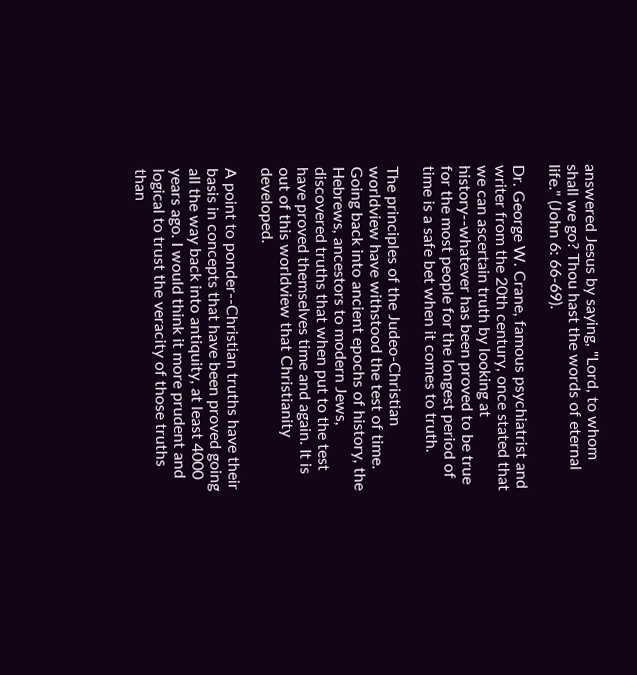answered Jesus by saying, "Lord, to whom shall we go? Thou hast the words of eternal life." (John 6: 66-69).

Dr. George W. Crane, famous psychiatrist and writer from the 20th century, once stated that we can ascertain truth by looking at history--whatever has been proved to be true for the most people for the longest period of time is a safe bet when it comes to truth.

The principles of the Judeo-Christian worldview have withstood the test of time. Going back into ancient epochs of history, the Hebrews, ancestors to modern Jews, discovered truths that when put to the test have proved themselves time and again. It is out of this worldview that Christianity developed.

A point to ponder--Christian truths have their basis in concepts that have been proved going all the way back into antiquity, at least 4000 years ago. I would think it more prudent and logical to trust the veracity of those truths than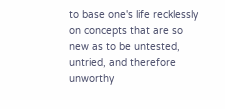to base one's life recklessly on concepts that are so new as to be untested, untried, and therefore unworthy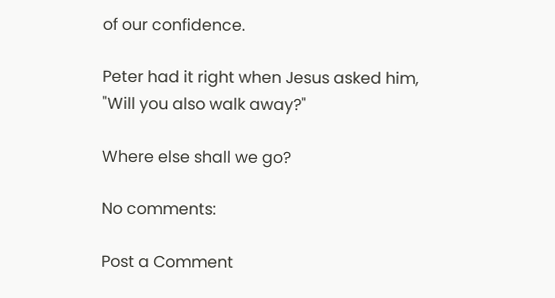of our confidence.

Peter had it right when Jesus asked him, "Will you also walk away?"

Where else shall we go?

No comments:

Post a Comment